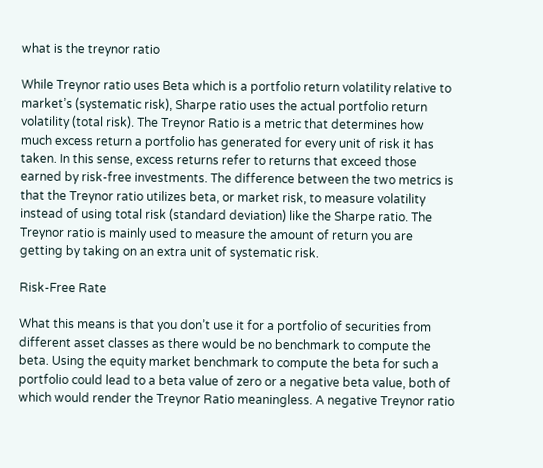what is the treynor ratio

While Treynor ratio uses Beta which is a portfolio return volatility relative to market’s (systematic risk), Sharpe ratio uses the actual portfolio return volatility (total risk). The Treynor Ratio is a metric that determines how much excess return a portfolio has generated for every unit of risk it has taken. In this sense, excess returns refer to returns that exceed those earned by risk-free investments. The difference between the two metrics is that the Treynor ratio utilizes beta, or market risk, to measure volatility instead of using total risk (standard deviation) like the Sharpe ratio. The Treynor ratio is mainly used to measure the amount of return you are getting by taking on an extra unit of systematic risk.

Risk-Free Rate

What this means is that you don’t use it for a portfolio of securities from different asset classes as there would be no benchmark to compute the beta. Using the equity market benchmark to compute the beta for such a portfolio could lead to a beta value of zero or a negative beta value, both of which would render the Treynor Ratio meaningless. A negative Treynor ratio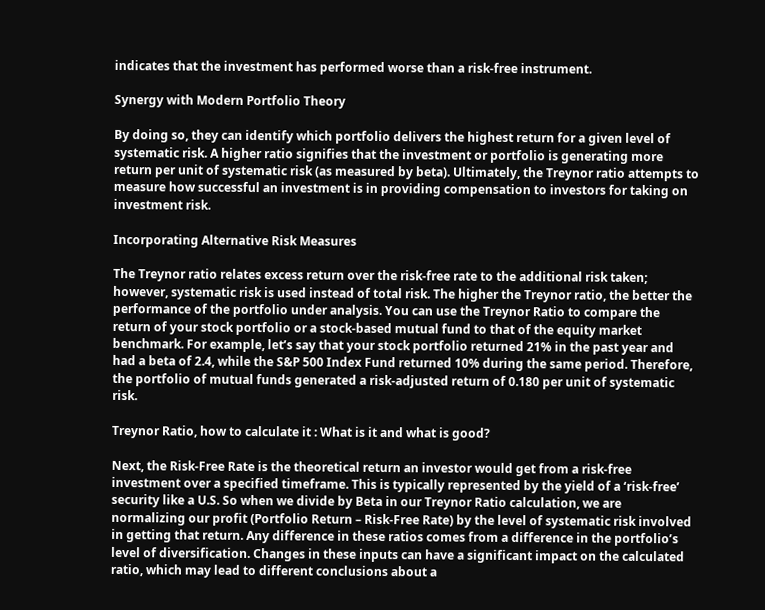indicates that the investment has performed worse than a risk-free instrument.

Synergy with Modern Portfolio Theory

By doing so, they can identify which portfolio delivers the highest return for a given level of systematic risk. A higher ratio signifies that the investment or portfolio is generating more return per unit of systematic risk (as measured by beta). Ultimately, the Treynor ratio attempts to measure how successful an investment is in providing compensation to investors for taking on investment risk.

Incorporating Alternative Risk Measures

The Treynor ratio relates excess return over the risk-free rate to the additional risk taken; however, systematic risk is used instead of total risk. The higher the Treynor ratio, the better the performance of the portfolio under analysis. You can use the Treynor Ratio to compare the return of your stock portfolio or a stock-based mutual fund to that of the equity market benchmark. For example, let’s say that your stock portfolio returned 21% in the past year and had a beta of 2.4, while the S&P 500 Index Fund returned 10% during the same period. Therefore, the portfolio of mutual funds generated a risk-adjusted return of 0.180 per unit of systematic risk.

Treynor Ratio, how to calculate it : What is it and what is good?

Next, the Risk-Free Rate is the theoretical return an investor would get from a risk-free investment over a specified timeframe. This is typically represented by the yield of a ‘risk-free’ security like a U.S. So when we divide by Beta in our Treynor Ratio calculation, we are normalizing our profit (Portfolio Return – Risk-Free Rate) by the level of systematic risk involved in getting that return. Any difference in these ratios comes from a difference in the portfolio’s level of diversification. Changes in these inputs can have a significant impact on the calculated ratio, which may lead to different conclusions about a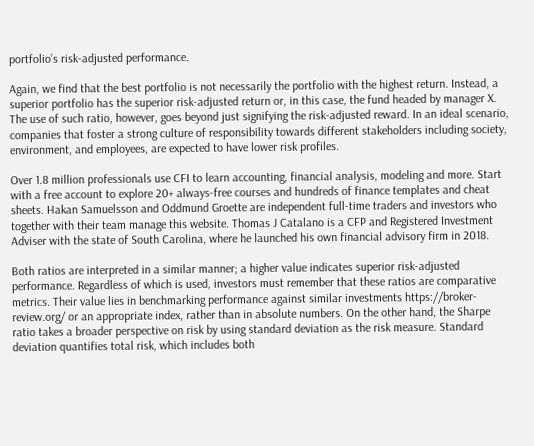portfolio’s risk-adjusted performance.

Again, we find that the best portfolio is not necessarily the portfolio with the highest return. Instead, a superior portfolio has the superior risk-adjusted return or, in this case, the fund headed by manager X. The use of such ratio, however, goes beyond just signifying the risk-adjusted reward. In an ideal scenario, companies that foster a strong culture of responsibility towards different stakeholders including society, environment, and employees, are expected to have lower risk profiles.

Over 1.8 million professionals use CFI to learn accounting, financial analysis, modeling and more. Start with a free account to explore 20+ always-free courses and hundreds of finance templates and cheat sheets. Hakan Samuelsson and Oddmund Groette are independent full-time traders and investors who together with their team manage this website. Thomas J Catalano is a CFP and Registered Investment Adviser with the state of South Carolina, where he launched his own financial advisory firm in 2018.

Both ratios are interpreted in a similar manner; a higher value indicates superior risk-adjusted performance. Regardless of which is used, investors must remember that these ratios are comparative metrics. Their value lies in benchmarking performance against similar investments https://broker-review.org/ or an appropriate index, rather than in absolute numbers. On the other hand, the Sharpe ratio takes a broader perspective on risk by using standard deviation as the risk measure. Standard deviation quantifies total risk, which includes both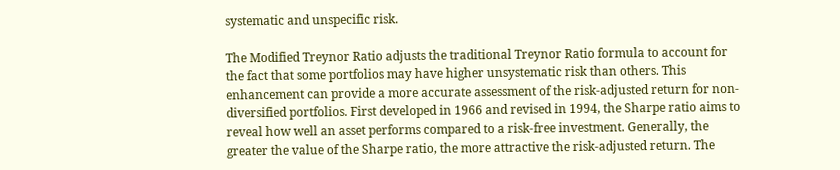systematic and unspecific risk.

The Modified Treynor Ratio adjusts the traditional Treynor Ratio formula to account for the fact that some portfolios may have higher unsystematic risk than others. This enhancement can provide a more accurate assessment of the risk-adjusted return for non-diversified portfolios. First developed in 1966 and revised in 1994, the Sharpe ratio aims to reveal how well an asset performs compared to a risk-free investment. Generally, the greater the value of the Sharpe ratio, the more attractive the risk-adjusted return. The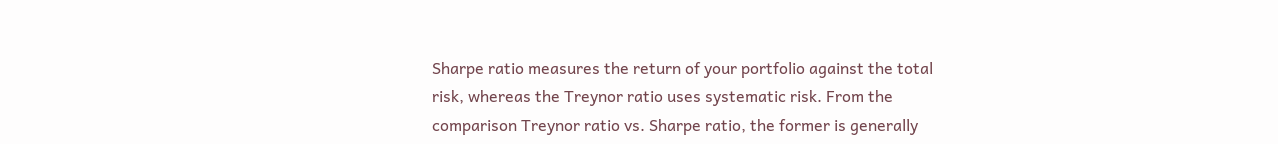Sharpe ratio measures the return of your portfolio against the total risk, whereas the Treynor ratio uses systematic risk. From the comparison Treynor ratio vs. Sharpe ratio, the former is generally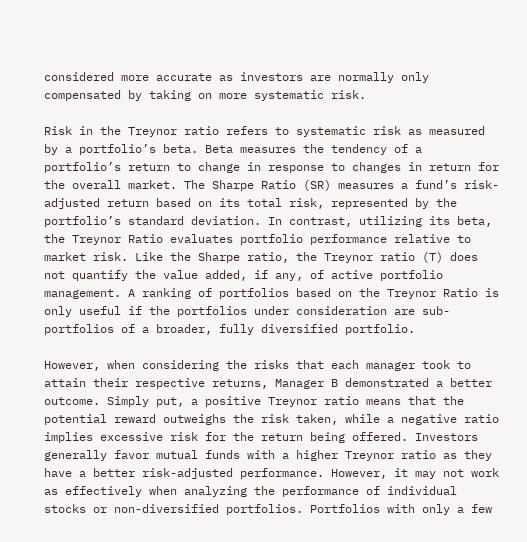considered more accurate as investors are normally only compensated by taking on more systematic risk.

Risk in the Treynor ratio refers to systematic risk as measured by a portfolio’s beta. Beta measures the tendency of a portfolio’s return to change in response to changes in return for the overall market. The Sharpe Ratio (SR) measures a fund’s risk-adjusted return based on its total risk, represented by the portfolio’s standard deviation. In contrast, utilizing its beta, the Treynor Ratio evaluates portfolio performance relative to market risk. Like the Sharpe ratio, the Treynor ratio (T) does not quantify the value added, if any, of active portfolio management. A ranking of portfolios based on the Treynor Ratio is only useful if the portfolios under consideration are sub-portfolios of a broader, fully diversified portfolio.

However, when considering the risks that each manager took to attain their respective returns, Manager B demonstrated a better outcome. Simply put, a positive Treynor ratio means that the potential reward outweighs the risk taken, while a negative ratio implies excessive risk for the return being offered. Investors generally favor mutual funds with a higher Treynor ratio as they have a better risk-adjusted performance. However, it may not work as effectively when analyzing the performance of individual stocks or non-diversified portfolios. Portfolios with only a few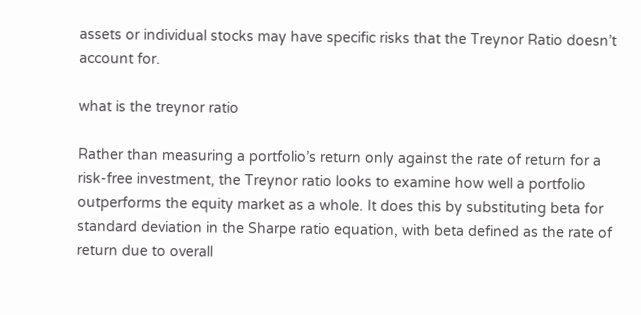assets or individual stocks may have specific risks that the Treynor Ratio doesn’t account for.

what is the treynor ratio

Rather than measuring a portfolio’s return only against the rate of return for a risk-free investment, the Treynor ratio looks to examine how well a portfolio outperforms the equity market as a whole. It does this by substituting beta for standard deviation in the Sharpe ratio equation, with beta defined as the rate of return due to overall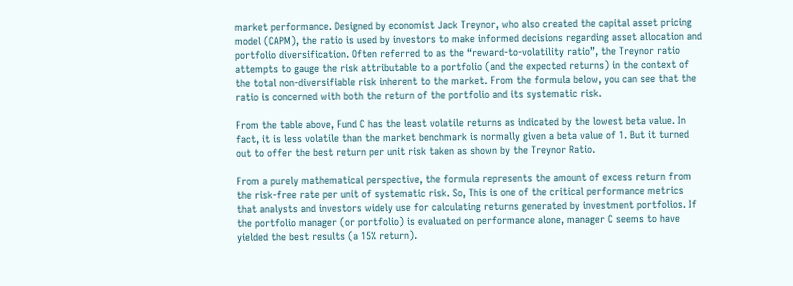market performance. Designed by economist Jack Treynor, who also created the capital asset pricing model (CAPM), the ratio is used by investors to make informed decisions regarding asset allocation and portfolio diversification. Often referred to as the “reward-to-volatility ratio”, the Treynor ratio attempts to gauge the risk attributable to a portfolio (and the expected returns) in the context of the total non-diversifiable risk inherent to the market. From the formula below, you can see that the ratio is concerned with both the return of the portfolio and its systematic risk.

From the table above, Fund C has the least volatile returns as indicated by the lowest beta value. In fact, it is less volatile than the market benchmark is normally given a beta value of 1. But it turned out to offer the best return per unit risk taken as shown by the Treynor Ratio.

From a purely mathematical perspective, the formula represents the amount of excess return from the risk-free rate per unit of systematic risk. So, This is one of the critical performance metrics that analysts and investors widely use for calculating returns generated by investment portfolios. If the portfolio manager (or portfolio) is evaluated on performance alone, manager C seems to have yielded the best results (a 15% return).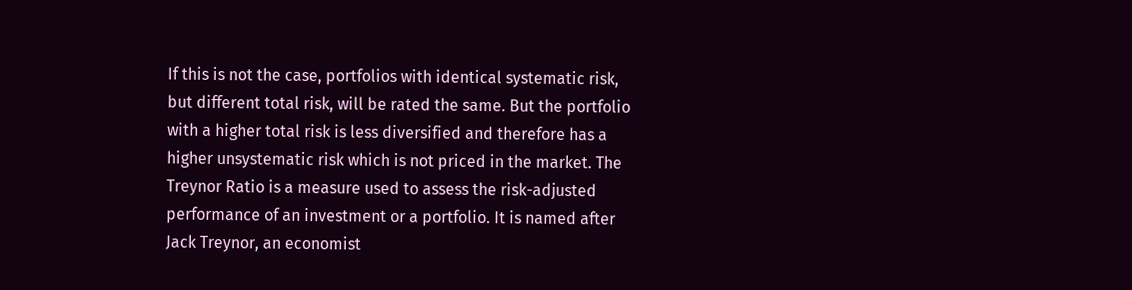If this is not the case, portfolios with identical systematic risk, but different total risk, will be rated the same. But the portfolio with a higher total risk is less diversified and therefore has a higher unsystematic risk which is not priced in the market. The Treynor Ratio is a measure used to assess the risk-adjusted performance of an investment or a portfolio. It is named after Jack Treynor, an economist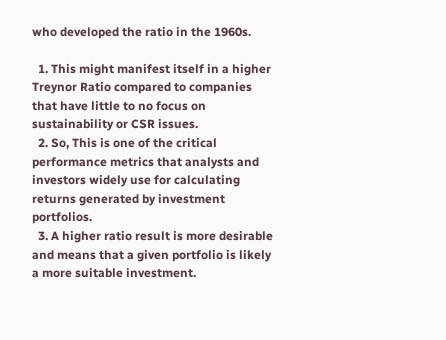who developed the ratio in the 1960s.

  1. This might manifest itself in a higher Treynor Ratio compared to companies that have little to no focus on sustainability or CSR issues.
  2. So, This is one of the critical performance metrics that analysts and investors widely use for calculating returns generated by investment portfolios.
  3. A higher ratio result is more desirable and means that a given portfolio is likely a more suitable investment.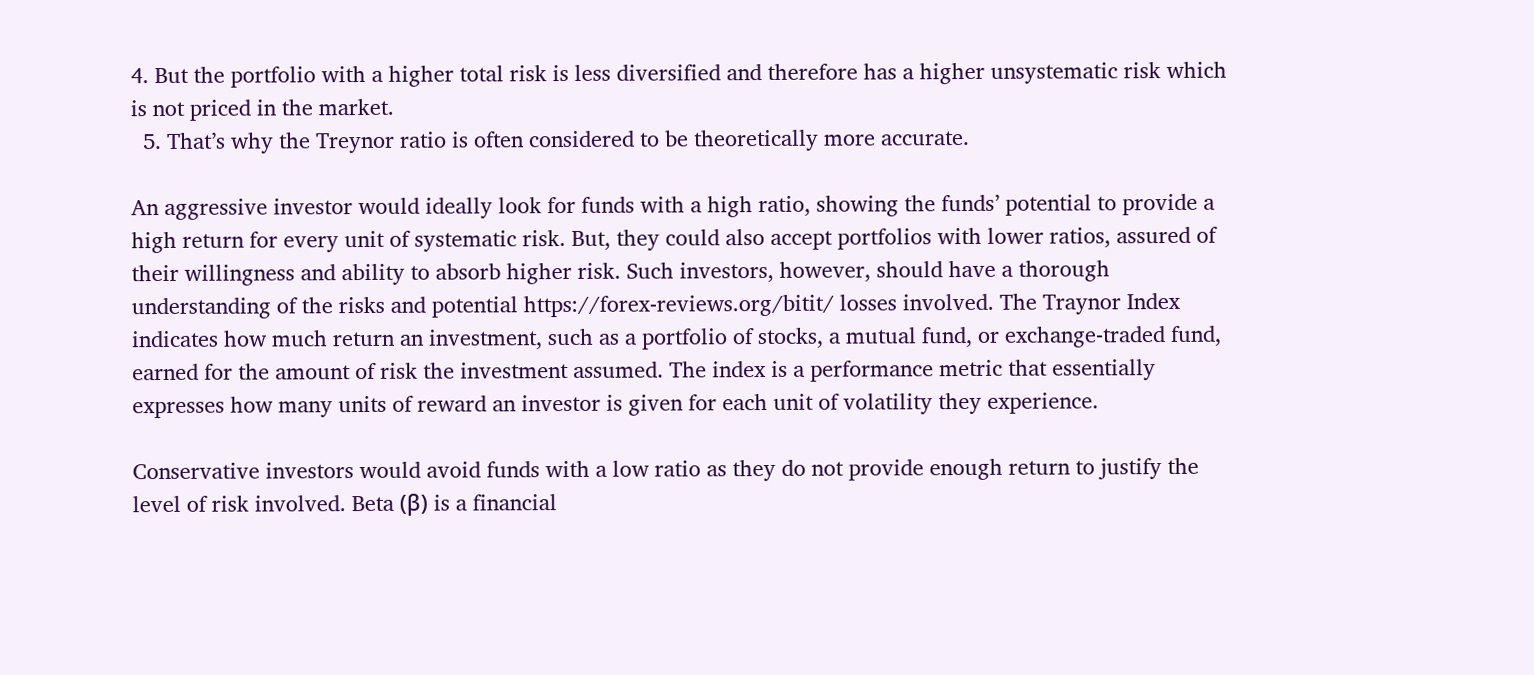4. But the portfolio with a higher total risk is less diversified and therefore has a higher unsystematic risk which is not priced in the market.
  5. That’s why the Treynor ratio is often considered to be theoretically more accurate.

An aggressive investor would ideally look for funds with a high ratio, showing the funds’ potential to provide a high return for every unit of systematic risk. But, they could also accept portfolios with lower ratios, assured of their willingness and ability to absorb higher risk. Such investors, however, should have a thorough understanding of the risks and potential https://forex-reviews.org/bitit/ losses involved. The Traynor Index indicates how much return an investment, such as a portfolio of stocks, a mutual fund, or exchange-traded fund, earned for the amount of risk the investment assumed. The index is a performance metric that essentially expresses how many units of reward an investor is given for each unit of volatility they experience.

Conservative investors would avoid funds with a low ratio as they do not provide enough return to justify the level of risk involved. Beta (β) is a financial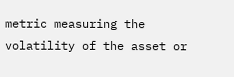metric measuring the volatility of the asset or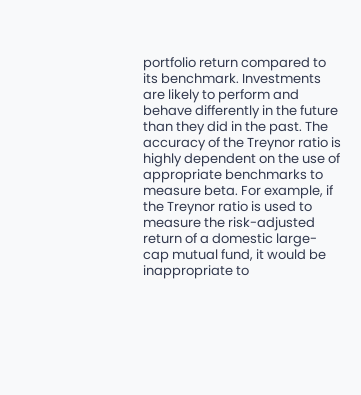portfolio return compared to its benchmark. Investments are likely to perform and behave differently in the future than they did in the past. The accuracy of the Treynor ratio is highly dependent on the use of appropriate benchmarks to measure beta. For example, if the Treynor ratio is used to measure the risk-adjusted return of a domestic large-cap mutual fund, it would be inappropriate to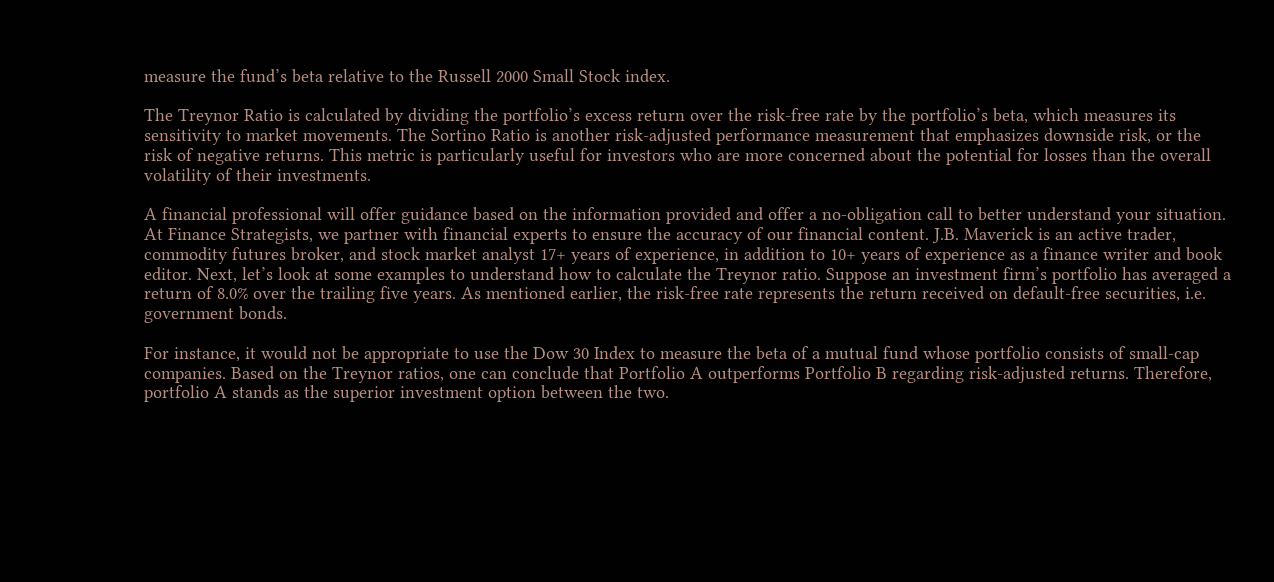measure the fund’s beta relative to the Russell 2000 Small Stock index.

The Treynor Ratio is calculated by dividing the portfolio’s excess return over the risk-free rate by the portfolio’s beta, which measures its sensitivity to market movements. The Sortino Ratio is another risk-adjusted performance measurement that emphasizes downside risk, or the risk of negative returns. This metric is particularly useful for investors who are more concerned about the potential for losses than the overall volatility of their investments.

A financial professional will offer guidance based on the information provided and offer a no-obligation call to better understand your situation. At Finance Strategists, we partner with financial experts to ensure the accuracy of our financial content. J.B. Maverick is an active trader, commodity futures broker, and stock market analyst 17+ years of experience, in addition to 10+ years of experience as a finance writer and book editor. Next, let’s look at some examples to understand how to calculate the Treynor ratio. Suppose an investment firm’s portfolio has averaged a return of 8.0% over the trailing five years. As mentioned earlier, the risk-free rate represents the return received on default-free securities, i.e. government bonds.

For instance, it would not be appropriate to use the Dow 30 Index to measure the beta of a mutual fund whose portfolio consists of small-cap companies. Based on the Treynor ratios, one can conclude that Portfolio A outperforms Portfolio B regarding risk-adjusted returns. Therefore, portfolio A stands as the superior investment option between the two.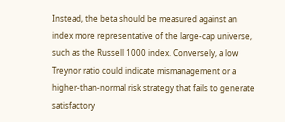Instead, the beta should be measured against an index more representative of the large-cap universe, such as the Russell 1000 index. Conversely, a low Treynor ratio could indicate mismanagement or a higher-than-normal risk strategy that fails to generate satisfactory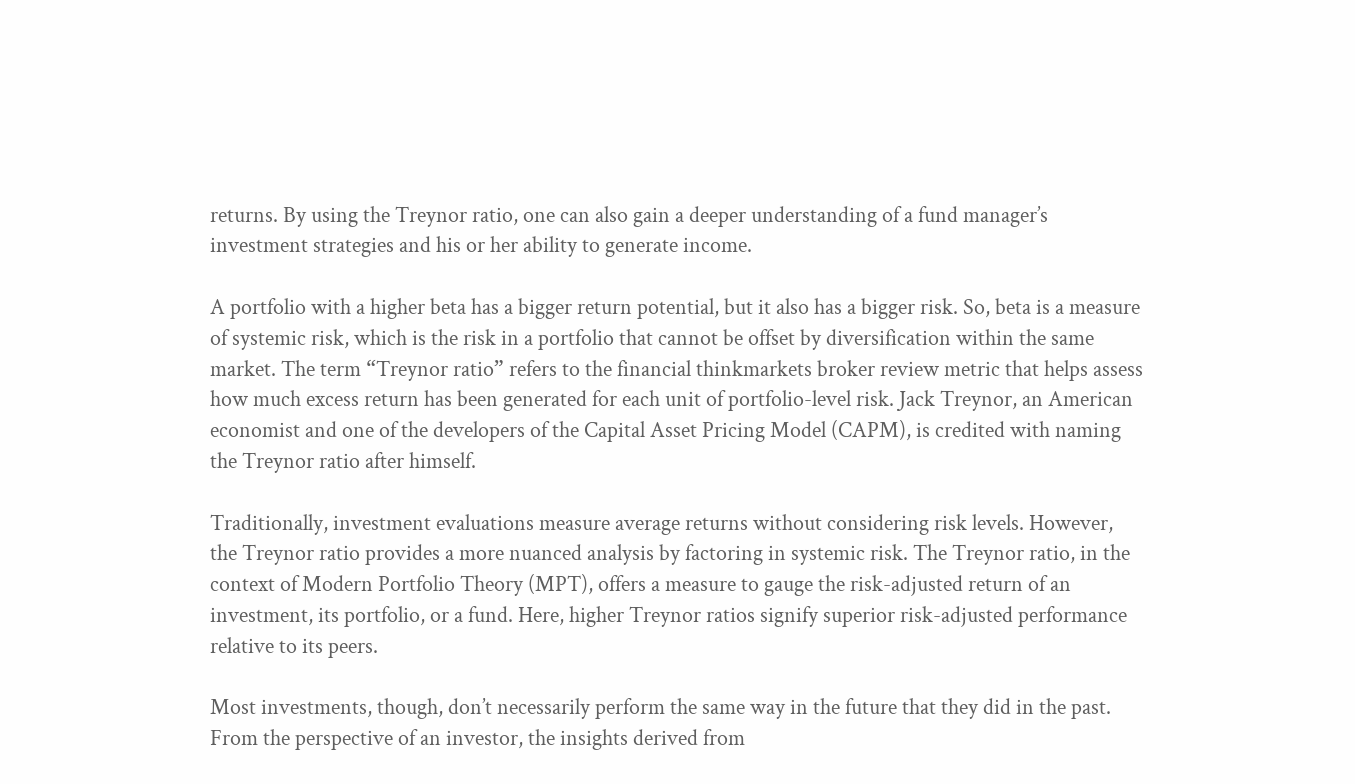returns. By using the Treynor ratio, one can also gain a deeper understanding of a fund manager’s investment strategies and his or her ability to generate income.

A portfolio with a higher beta has a bigger return potential, but it also has a bigger risk. So, beta is a measure of systemic risk, which is the risk in a portfolio that cannot be offset by diversification within the same market. The term “Treynor ratio” refers to the financial thinkmarkets broker review metric that helps assess how much excess return has been generated for each unit of portfolio-level risk. Jack Treynor, an American economist and one of the developers of the Capital Asset Pricing Model (CAPM), is credited with naming the Treynor ratio after himself.

Traditionally, investment evaluations measure average returns without considering risk levels. However, the Treynor ratio provides a more nuanced analysis by factoring in systemic risk. The Treynor ratio, in the context of Modern Portfolio Theory (MPT), offers a measure to gauge the risk-adjusted return of an investment, its portfolio, or a fund. Here, higher Treynor ratios signify superior risk-adjusted performance relative to its peers.

Most investments, though, don’t necessarily perform the same way in the future that they did in the past. From the perspective of an investor, the insights derived from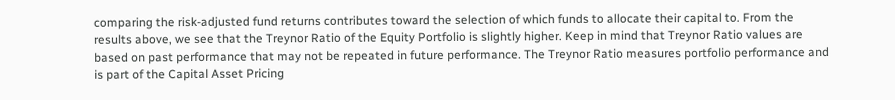comparing the risk-adjusted fund returns contributes toward the selection of which funds to allocate their capital to. From the results above, we see that the Treynor Ratio of the Equity Portfolio is slightly higher. Keep in mind that Treynor Ratio values are based on past performance that may not be repeated in future performance. The Treynor Ratio measures portfolio performance and is part of the Capital Asset Pricing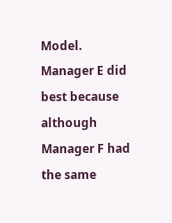Model. Manager E did best because although Manager F had the same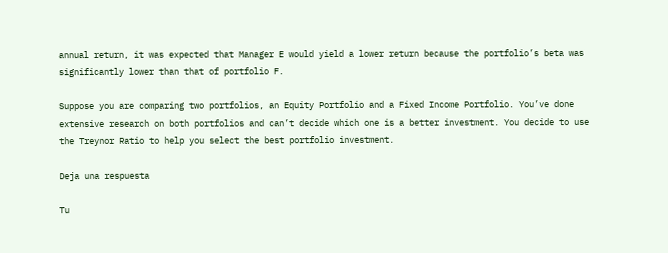annual return, it was expected that Manager E would yield a lower return because the portfolio’s beta was significantly lower than that of portfolio F.

Suppose you are comparing two portfolios, an Equity Portfolio and a Fixed Income Portfolio. You’ve done extensive research on both portfolios and can’t decide which one is a better investment. You decide to use the Treynor Ratio to help you select the best portfolio investment.

Deja una respuesta

Tu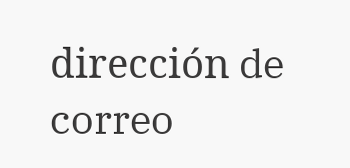dirección de correo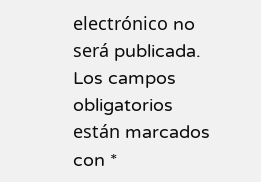electrónico no será publicada. Los campos obligatorios están marcados con *